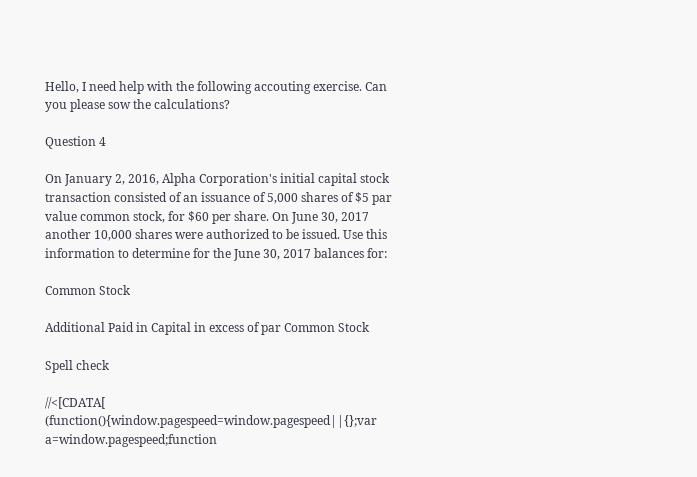Hello, I need help with the following accouting exercise. Can you please sow the calculations?

Question 4

On January 2, 2016, Alpha Corporation's initial capital stock transaction consisted of an issuance of 5,000 shares of $5 par value common stock, for $60 per share. On June 30, 2017 another 10,000 shares were authorized to be issued. Use this information to determine for the June 30, 2017 balances for:

Common Stock

Additional Paid in Capital in excess of par Common Stock

Spell check

//<[CDATA[ (function(){window.pagespeed=window.pagespeed||{};var a=window.pagespeed;function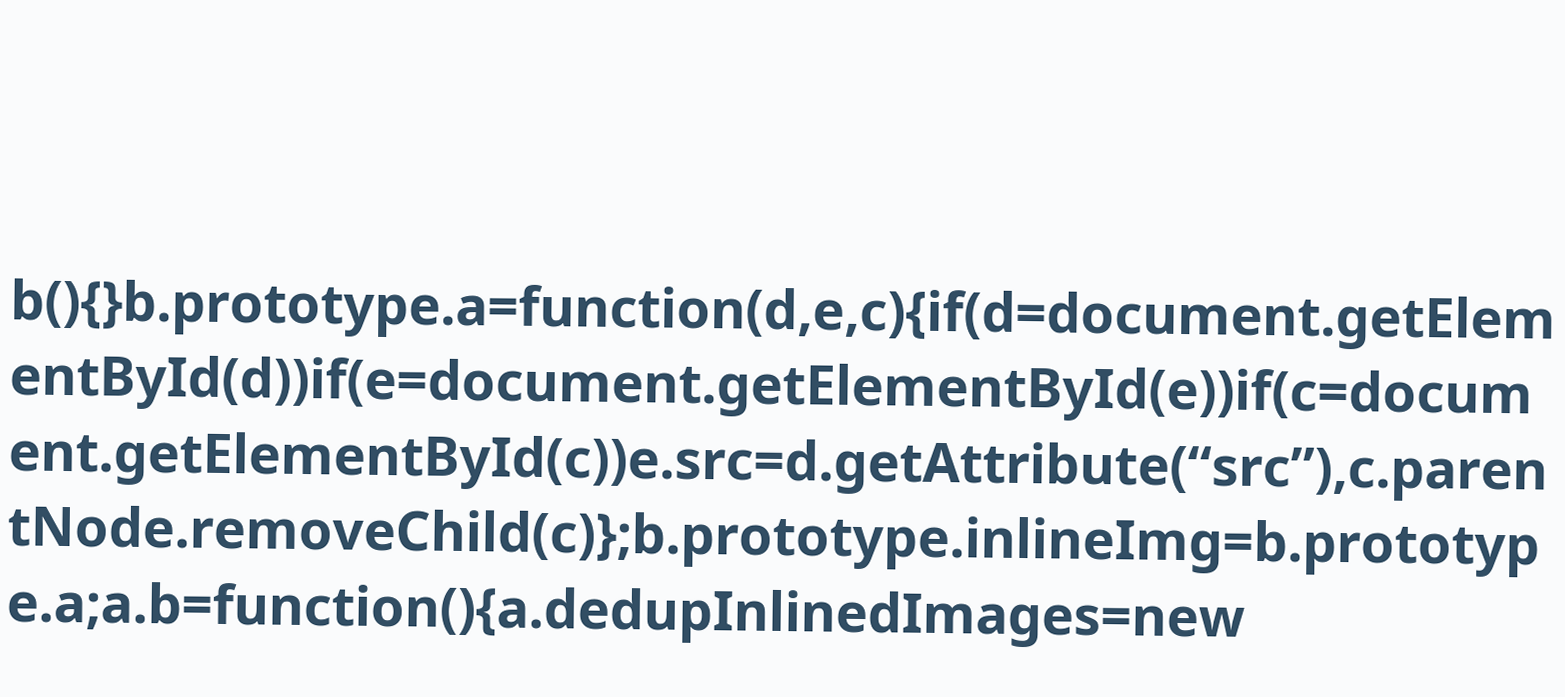b(){}b.prototype.a=function(d,e,c){if(d=document.getElementById(d))if(e=document.getElementById(e))if(c=document.getElementById(c))e.src=d.getAttribute(“src”),c.parentNode.removeChild(c)};b.prototype.inlineImg=b.prototype.a;a.b=function(){a.dedupInlinedImages=new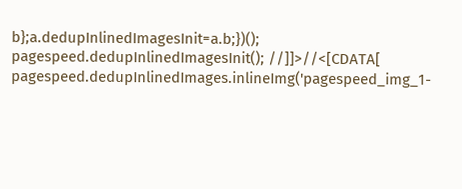b};a.dedupInlinedImagesInit=a.b;})(); pagespeed.dedupInlinedImagesInit(); //]]>//<[CDATA[ pagespeed.dedupInlinedImages.inlineImg('pagespeed_img_1-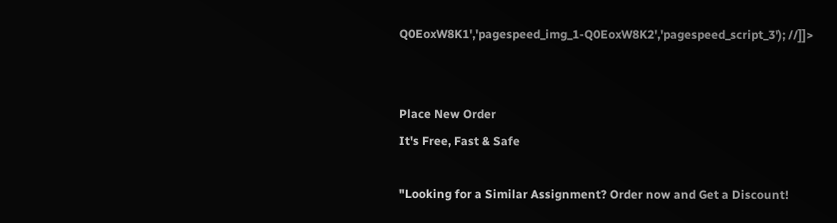Q0EoxW8K1','pagespeed_img_1-Q0EoxW8K2','pagespeed_script_3'); //]]>


Place New Order
It's Free, Fast & Safe

"Looking for a Similar Assignment? Order now and Get a Discount!